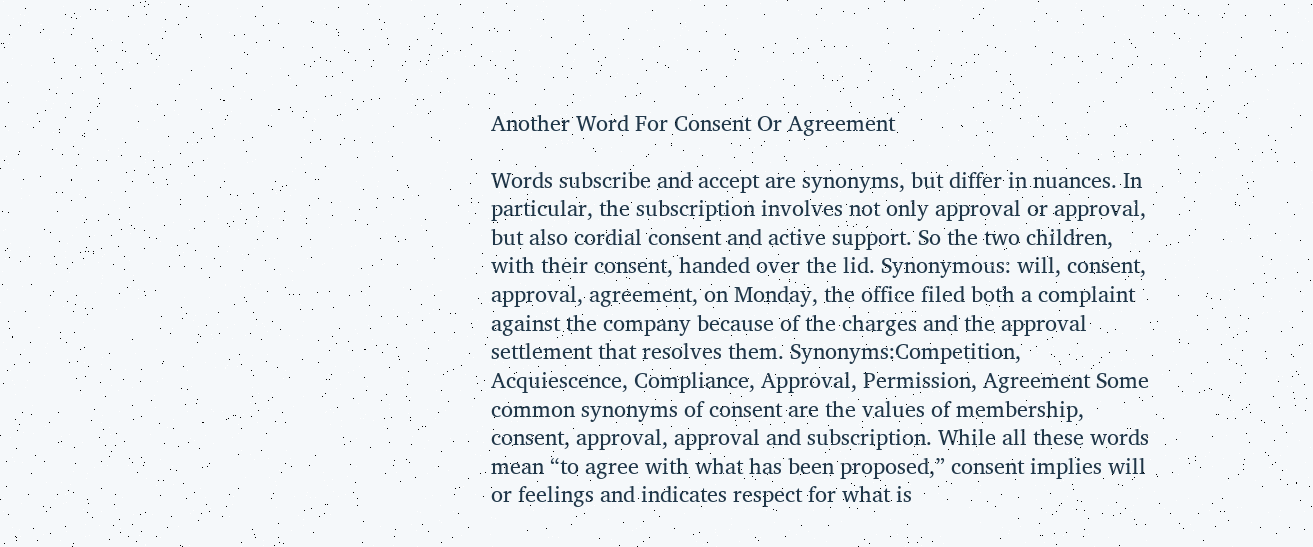Another Word For Consent Or Agreement

Words subscribe and accept are synonyms, but differ in nuances. In particular, the subscription involves not only approval or approval, but also cordial consent and active support. So the two children, with their consent, handed over the lid. Synonymous: will, consent, approval, agreement, on Monday, the office filed both a complaint against the company because of the charges and the approval settlement that resolves them. Synonyms:Competition, Acquiescence, Compliance, Approval, Permission, Agreement Some common synonyms of consent are the values of membership, consent, approval, approval and subscription. While all these words mean “to agree with what has been proposed,” consent implies will or feelings and indicates respect for what is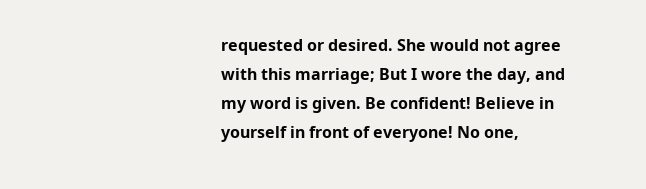requested or desired. She would not agree with this marriage; But I wore the day, and my word is given. Be confident! Believe in yourself in front of everyone! No one,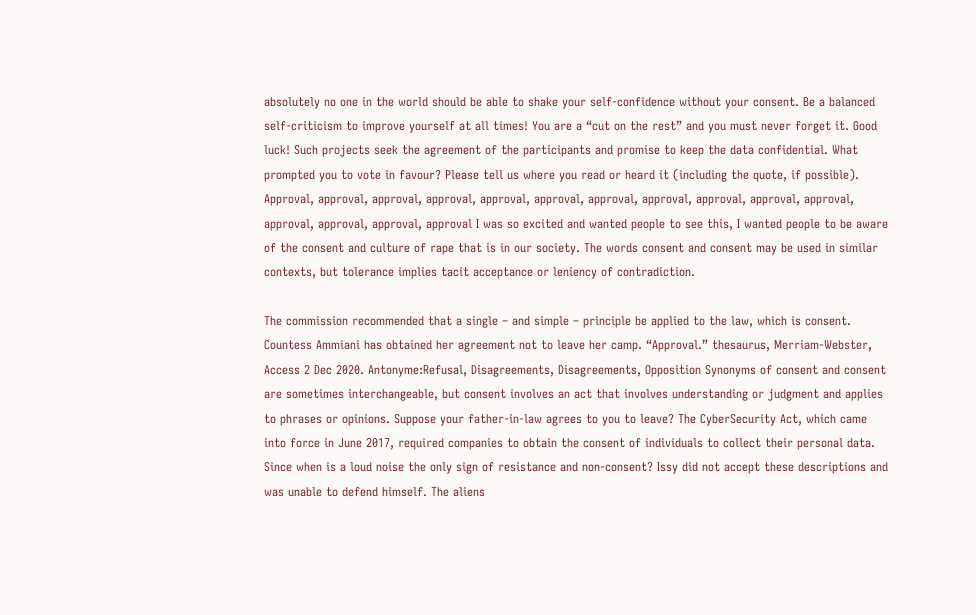absolutely no one in the world should be able to shake your self-confidence without your consent. Be a balanced self-criticism to improve yourself at all times! You are a “cut on the rest” and you must never forget it. Good luck! Such projects seek the agreement of the participants and promise to keep the data confidential. What prompted you to vote in favour? Please tell us where you read or heard it (including the quote, if possible). Approval, approval, approval, approval, approval, approval, approval, approval, approval, approval, approval, approval, approval, approval, approval I was so excited and wanted people to see this, I wanted people to be aware of the consent and culture of rape that is in our society. The words consent and consent may be used in similar contexts, but tolerance implies tacit acceptance or leniency of contradiction.

The commission recommended that a single – and simple – principle be applied to the law, which is consent. Countess Ammiani has obtained her agreement not to leave her camp. “Approval.” thesaurus, Merriam-Webster, Access 2 Dec 2020. Antonyme:Refusal, Disagreements, Disagreements, Opposition Synonyms of consent and consent are sometimes interchangeable, but consent involves an act that involves understanding or judgment and applies to phrases or opinions. Suppose your father-in-law agrees to you to leave? The CyberSecurity Act, which came into force in June 2017, required companies to obtain the consent of individuals to collect their personal data. Since when is a loud noise the only sign of resistance and non-consent? Issy did not accept these descriptions and was unable to defend himself. The aliens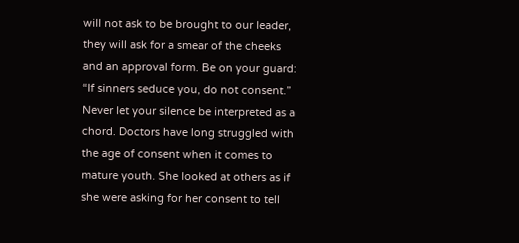will not ask to be brought to our leader, they will ask for a smear of the cheeks and an approval form. Be on your guard: “If sinners seduce you, do not consent.” Never let your silence be interpreted as a chord. Doctors have long struggled with the age of consent when it comes to mature youth. She looked at others as if she were asking for her consent to tell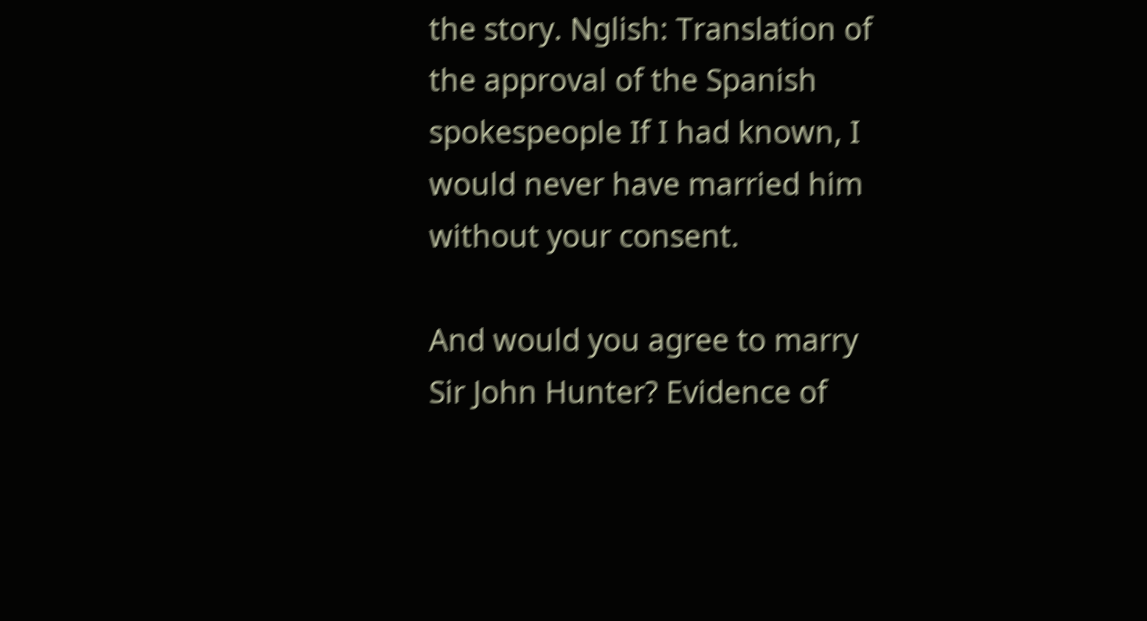the story. Nglish: Translation of the approval of the Spanish spokespeople If I had known, I would never have married him without your consent.

And would you agree to marry Sir John Hunter? Evidence of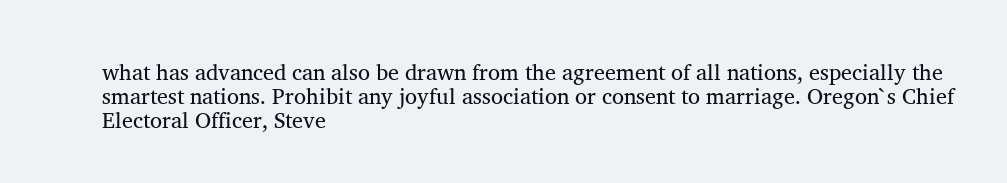what has advanced can also be drawn from the agreement of all nations, especially the smartest nations. Prohibit any joyful association or consent to marriage. Oregon`s Chief Electoral Officer, Steve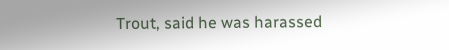Trout, said he was harassed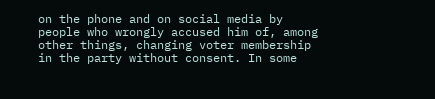on the phone and on social media by people who wrongly accused him of, among other things, changing voter membership in the party without consent. In some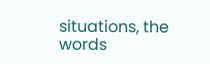situations, the words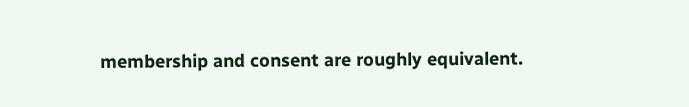membership and consent are roughly equivalent.